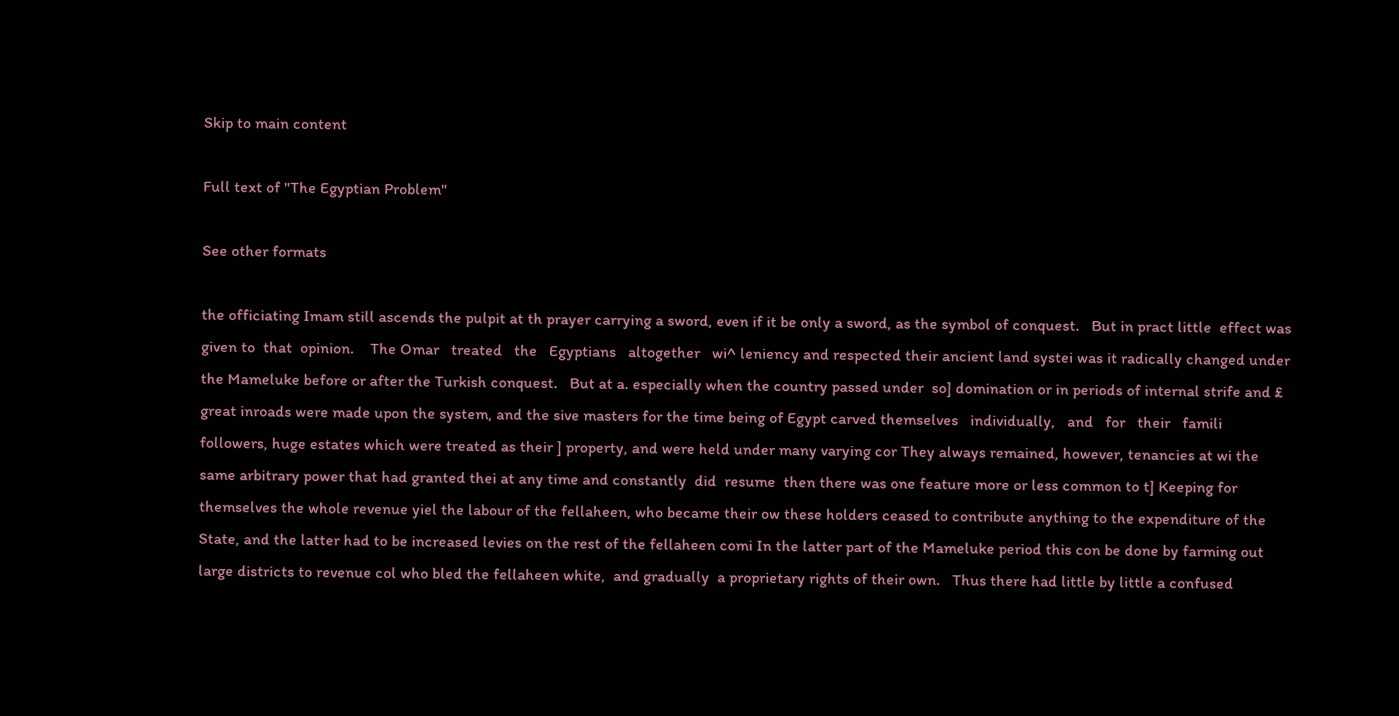Skip to main content

Full text of "The Egyptian Problem"

See other formats

the officiating Imam still ascends the pulpit at th prayer carrying a sword, even if it be only a sword, as the symbol of conquest.   But in pract little  effect was  given to  that  opinion.    The Omar   treated   the   Egyptians   altogether   wi^ leniency and respected their ancient land systei was it radically changed under the Mameluke before or after the Turkish conquest.   But at a. especially when the country passed under  so] domination or in periods of internal strife and £ great inroads were made upon the system, and the sive masters for the time being of Egypt carved themselves   individually,   and   for   their   famili followers, huge estates which were treated as their ] property, and were held under many varying cor They always remained, however, tenancies at wi the same arbitrary power that had granted thei at any time and constantly  did  resume  then there was one feature more or less common to t] Keeping for themselves the whole revenue yiel the labour of the fellaheen, who became their ow these holders ceased to contribute anything to the expenditure of the State, and the latter had to be increased levies on the rest of the fellaheen comi In the latter part of the Mameluke period this con be done by farming out large districts to revenue col who bled the fellaheen white,  and gradually  a proprietary rights of their own.   Thus there had little by little a confused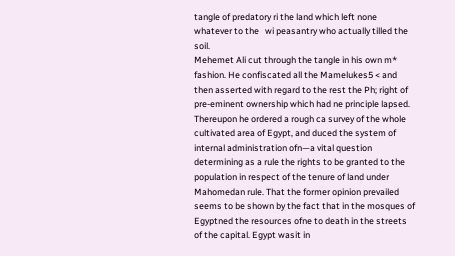tangle of predatory ri the land which left none whatever to the   wi peasantry who actually tilled the soil.
Mehemet Ali cut through the tangle in his own m* fashion. He confiscated all the Mamelukes5 < and then asserted with regard to the rest the Ph; right of pre-eminent ownership which had ne principle lapsed. Thereupon he ordered a rough ca survey of the whole cultivated area of Egypt, and duced the system of internal administration ofn—a vital question determining as a rule the rights to be granted to the population in respect of the tenure of land under Mahomedan rule. That the former opinion prevailed seems to be shown by the fact that in the mosques of Egyptned the resources ofne to death in the streets of the capital. Egypt wasit in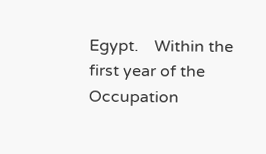Egypt.    Within the first year of the Occupation